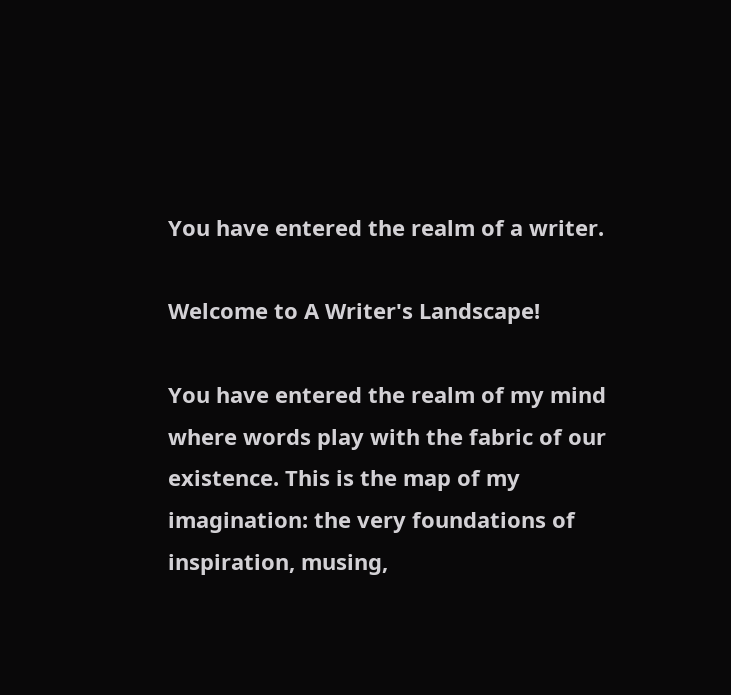You have entered the realm of a writer.

Welcome to A Writer's Landscape!

You have entered the realm of my mind where words play with the fabric of our existence. This is the map of my imagination: the very foundations of inspiration, musing,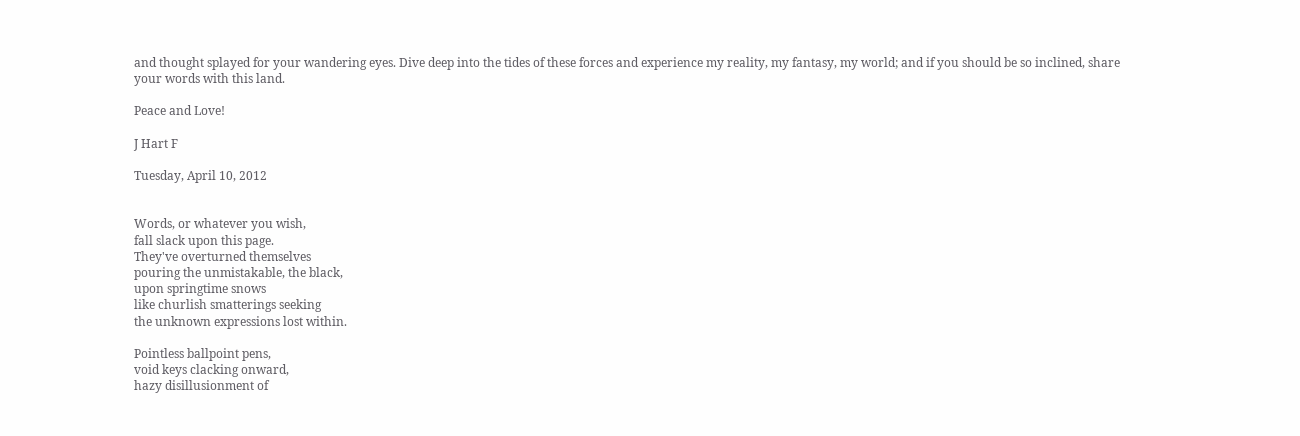and thought splayed for your wandering eyes. Dive deep into the tides of these forces and experience my reality, my fantasy, my world; and if you should be so inclined, share your words with this land.

Peace and Love!

J Hart F

Tuesday, April 10, 2012


Words, or whatever you wish,
fall slack upon this page.
They've overturned themselves
pouring the unmistakable, the black,
upon springtime snows
like churlish smatterings seeking
the unknown expressions lost within.

Pointless ballpoint pens,
void keys clacking onward,
hazy disillusionment of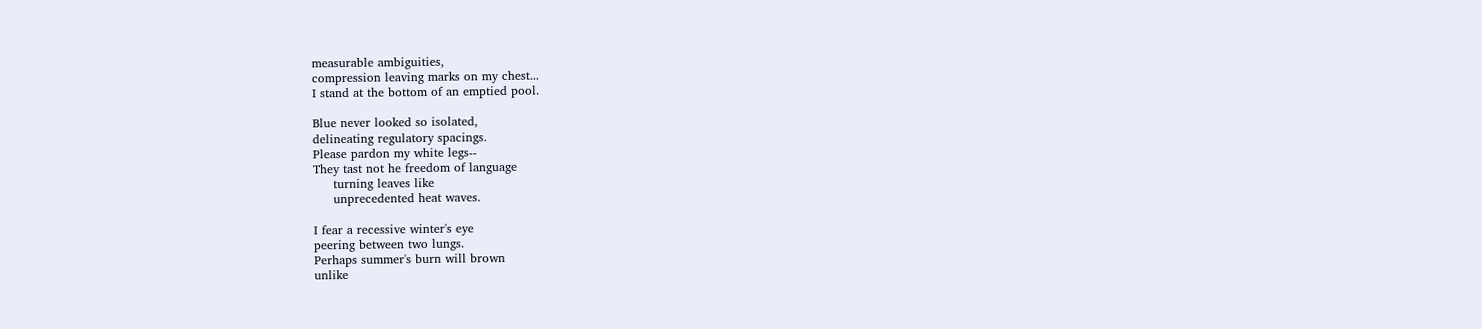measurable ambiguities,
compression leaving marks on my chest...
I stand at the bottom of an emptied pool.

Blue never looked so isolated,
delineating regulatory spacings.
Please pardon my white legs--
They tast not he freedom of language
     turning leaves like
     unprecedented heat waves.

I fear a recessive winter's eye
peering between two lungs.
Perhaps summer's burn will brown
unlike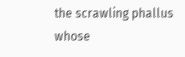the scrawling phallus
whose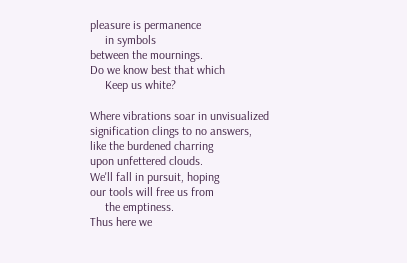pleasure is permanence
     in symbols
between the mournings.
Do we know best that which
     Keep us white?

Where vibrations soar in unvisualized
signification clings to no answers,
like the burdened charring
upon unfettered clouds.
We'll fall in pursuit, hoping
our tools will free us from
     the emptiness.
Thus here we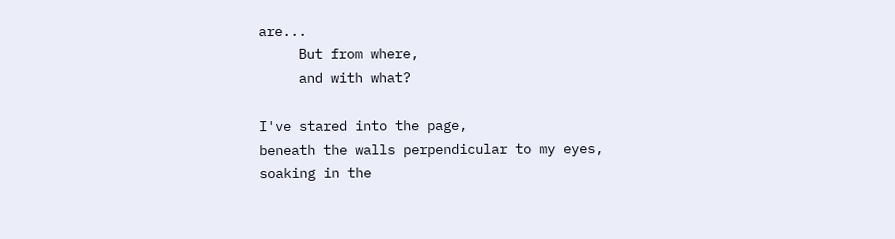are...
     But from where,
     and with what?

I've stared into the page,
beneath the walls perpendicular to my eyes,
soaking in the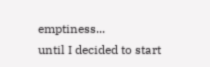emptiness...
until I decided to start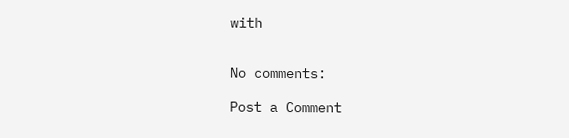with


No comments:

Post a Comment